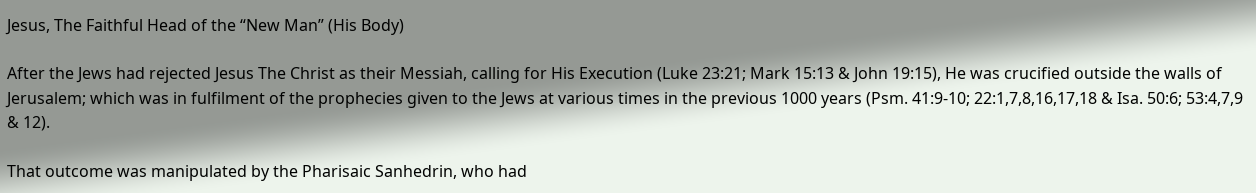Jesus, The Faithful Head of the “New Man” (His Body)

After the Jews had rejected Jesus The Christ as their Messiah, calling for His Execution (Luke 23:21; Mark 15:13 & John 19:15), He was crucified outside the walls of Jerusalem; which was in fulfilment of the prophecies given to the Jews at various times in the previous 1000 years (Psm. 41:9-10; 22:1,7,8,16,17,18 & Isa. 50:6; 53:4,7,9 & 12).

That outcome was manipulated by the Pharisaic Sanhedrin, who had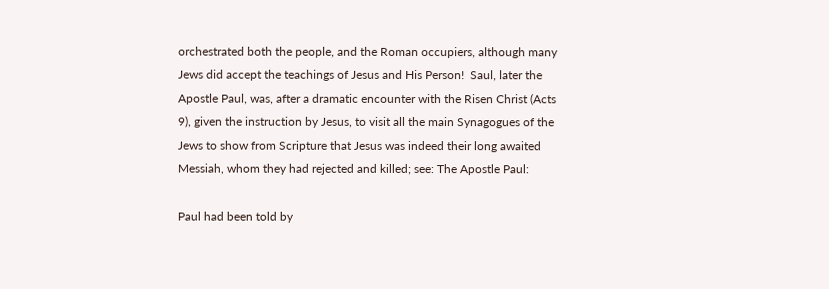orchestrated both the people, and the Roman occupiers, although many Jews did accept the teachings of Jesus and His Person!  Saul, later the Apostle Paul, was, after a dramatic encounter with the Risen Christ (Acts 9), given the instruction by Jesus, to visit all the main Synagogues of the Jews to show from Scripture that Jesus was indeed their long awaited Messiah, whom they had rejected and killed; see: The Apostle Paul:

Paul had been told by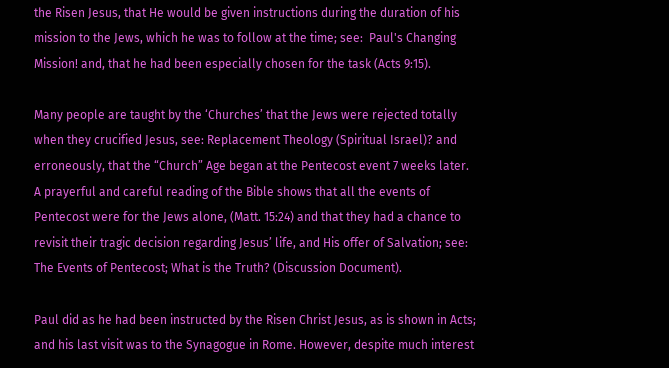the Risen Jesus, that He would be given instructions during the duration of his mission to the Jews, which he was to follow at the time; see:  Paul's Changing Mission! and, that he had been especially chosen for the task (Acts 9:15).

Many people are taught by the ‘Churches’ that the Jews were rejected totally when they crucified Jesus, see: Replacement Theology (Spiritual Israel)? and erroneously, that the “Church” Age began at the Pentecost event 7 weeks later.  A prayerful and careful reading of the Bible shows that all the events of Pentecost were for the Jews alone, (Matt. 15:24) and that they had a chance to revisit their tragic decision regarding Jesus’ life, and His offer of Salvation; see: The Events of Pentecost; What is the Truth? (Discussion Document).

Paul did as he had been instructed by the Risen Christ Jesus, as is shown in Acts; and his last visit was to the Synagogue in Rome. However, despite much interest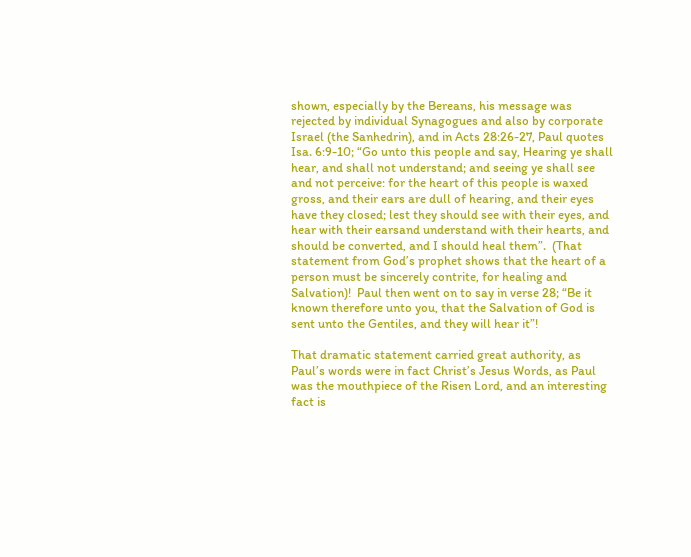shown, especially by the Bereans, his message was rejected by individual Synagogues and also by corporate Israel (the Sanhedrin), and in Acts 28:26-27, Paul quotes Isa. 6:9-10; “Go unto this people and say, Hearing ye shall hear, and shall not understand; and seeing ye shall see and not perceive: for the heart of this people is waxed gross, and their ears are dull of hearing, and their eyes have they closed; lest they should see with their eyes, and hear with their earsand understand with their hearts, and should be converted, and I should heal them”.  (That statement from God’s prophet shows that the heart of a person must be sincerely contrite, for healing and Salvation)!  Paul then went on to say in verse 28; “Be it known therefore unto you, that the Salvation of God is sent unto the Gentiles, and they will hear it”!

That dramatic statement carried great authority, as Paul’s words were in fact Christ’s Jesus Words, as Paul was the mouthpiece of the Risen Lord, and an interesting fact is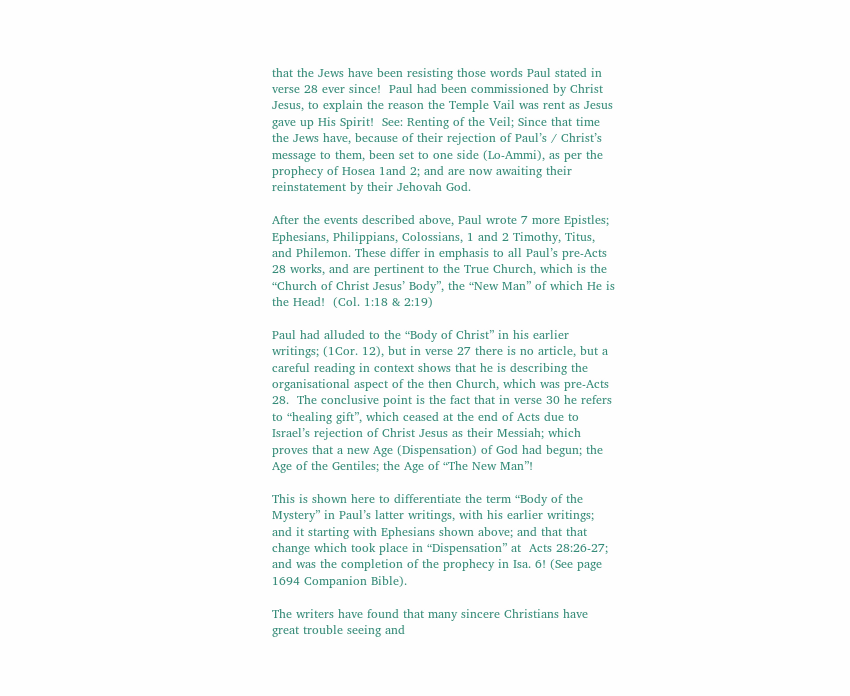that the Jews have been resisting those words Paul stated in verse 28 ever since!  Paul had been commissioned by Christ Jesus, to explain the reason the Temple Vail was rent as Jesus gave up His Spirit!  See: Renting of the Veil; Since that time the Jews have, because of their rejection of Paul’s / Christ’s message to them, been set to one side (Lo-Ammi), as per the prophecy of Hosea 1and 2; and are now awaiting their reinstatement by their Jehovah God.

After the events described above, Paul wrote 7 more Epistles; Ephesians, Philippians, Colossians, 1 and 2 Timothy, Titus, and Philemon. These differ in emphasis to all Paul’s pre-Acts 28 works, and are pertinent to the True Church, which is the “Church of Christ Jesus’ Body”, the “New Man” of which He is the Head!  (Col. 1:18 & 2:19)

Paul had alluded to the “Body of Christ” in his earlier writings; (1Cor. 12), but in verse 27 there is no article, but a careful reading in context shows that he is describing the organisational aspect of the then Church, which was pre-Acts 28.  The conclusive point is the fact that in verse 30 he refers to “healing gift”, which ceased at the end of Acts due to Israel’s rejection of Christ Jesus as their Messiah; which proves that a new Age (Dispensation) of God had begun; the Age of the Gentiles; the Age of “The New Man”!

This is shown here to differentiate the term “Body of the Mystery” in Paul’s latter writings, with his earlier writings;  and it starting with Ephesians shown above; and that that change which took place in “Dispensation” at  Acts 28:26-27; and was the completion of the prophecy in Isa. 6! (See page 1694 Companion Bible).

The writers have found that many sincere Christians have great trouble seeing and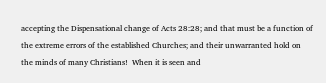accepting the Dispensational change of Acts 28:28; and that must be a function of the extreme errors of the established Churches; and their unwarranted hold on the minds of many Christians!  When it is seen and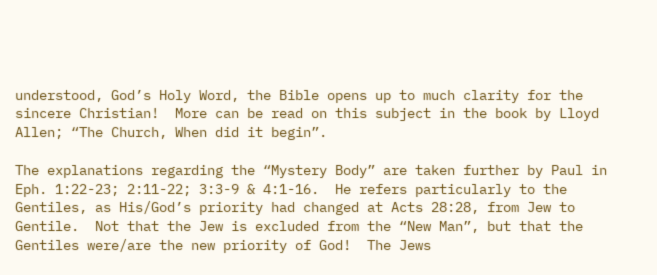understood, God’s Holy Word, the Bible opens up to much clarity for the sincere Christian!  More can be read on this subject in the book by Lloyd Allen; “The Church, When did it begin”.

The explanations regarding the “Mystery Body” are taken further by Paul in Eph. 1:22-23; 2:11-22; 3:3-9 & 4:1-16.  He refers particularly to the Gentiles, as His/God’s priority had changed at Acts 28:28, from Jew to Gentile.  Not that the Jew is excluded from the “New Man”, but that the Gentiles were/are the new priority of God!  The Jews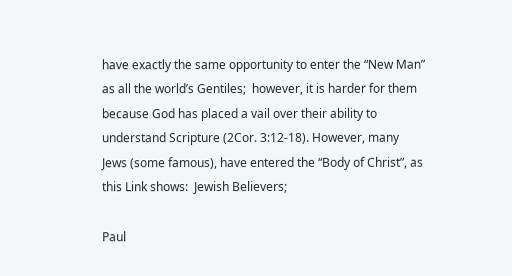have exactly the same opportunity to enter the “New Man” as all the world’s Gentiles;  however, it is harder for them because God has placed a vail over their ability to understand Scripture (2Cor. 3:12-18). However, many Jews (some famous), have entered the “Body of Christ”, as this Link shows:  Jewish Believers;

Paul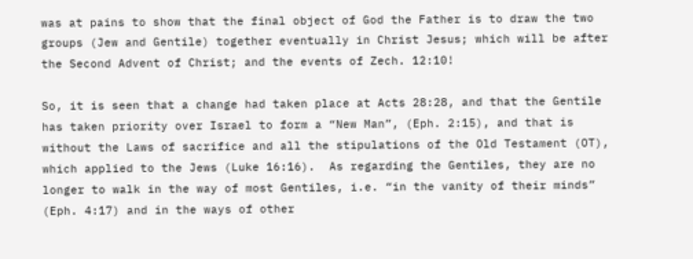was at pains to show that the final object of God the Father is to draw the two groups (Jew and Gentile) together eventually in Christ Jesus; which will be after the Second Advent of Christ; and the events of Zech. 12:10!

So, it is seen that a change had taken place at Acts 28:28, and that the Gentile has taken priority over Israel to form a “New Man”, (Eph. 2:15), and that is without the Laws of sacrifice and all the stipulations of the Old Testament (OT), which applied to the Jews (Luke 16:16).  As regarding the Gentiles, they are no longer to walk in the way of most Gentiles, i.e. “in the vanity of their minds” (Eph. 4:17) and in the ways of other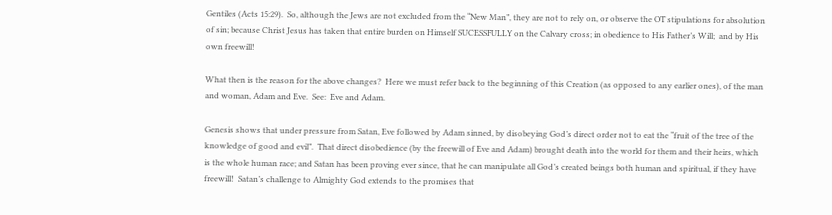Gentiles (Acts 15:29).  So, although the Jews are not excluded from the “New Man”, they are not to rely on, or observe the OT stipulations for absolution of sin; because Christ Jesus has taken that entire burden on Himself SUCESSFULLY on the Calvary cross; in obedience to His Father’s Will;  and by His own freewill!

What then is the reason for the above changes?  Here we must refer back to the beginning of this Creation (as opposed to any earlier ones), of the man and woman, Adam and Eve.  See:  Eve and Adam.

Genesis shows that under pressure from Satan, Eve followed by Adam sinned, by disobeying God’s direct order not to eat the “fruit of the tree of the knowledge of good and evil”.  That direct disobedience (by the freewill of Eve and Adam) brought death into the world for them and their heirs, which is the whole human race; and Satan has been proving ever since, that he can manipulate all God’s created beings both human and spiritual, if they have freewill!  Satan’s challenge to Almighty God extends to the promises that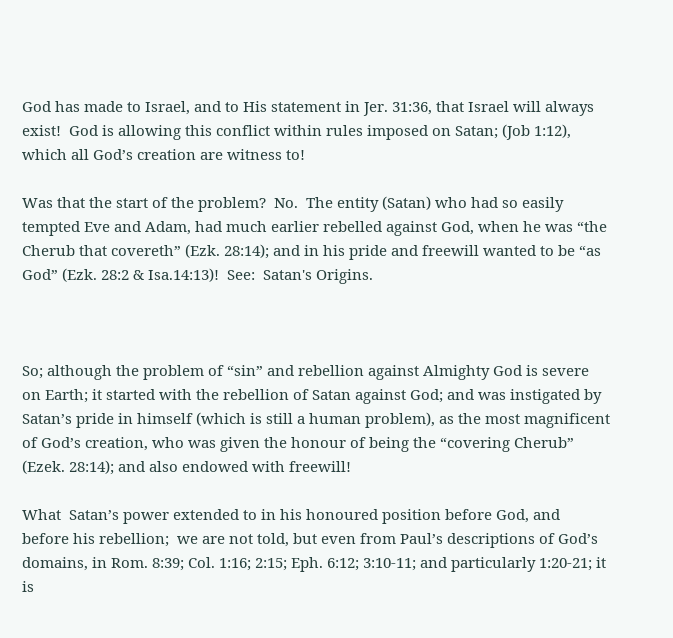God has made to Israel, and to His statement in Jer. 31:36, that Israel will always exist!  God is allowing this conflict within rules imposed on Satan; (Job 1:12), which all God’s creation are witness to!

Was that the start of the problem?  No.  The entity (Satan) who had so easily tempted Eve and Adam, had much earlier rebelled against God, when he was “the Cherub that covereth” (Ezk. 28:14); and in his pride and freewill wanted to be “as God” (Ezk. 28:2 & Isa.14:13)!  See:  Satan's Origins.



So; although the problem of “sin” and rebellion against Almighty God is severe on Earth; it started with the rebellion of Satan against God; and was instigated by Satan’s pride in himself (which is still a human problem), as the most magnificent of God’s creation, who was given the honour of being the “covering Cherub” (Ezek. 28:14); and also endowed with freewill!

What  Satan’s power extended to in his honoured position before God, and before his rebellion;  we are not told, but even from Paul’s descriptions of God’s domains, in Rom. 8:39; Col. 1:16; 2:15; Eph. 6:12; 3:10-11; and particularly 1:20-21; it is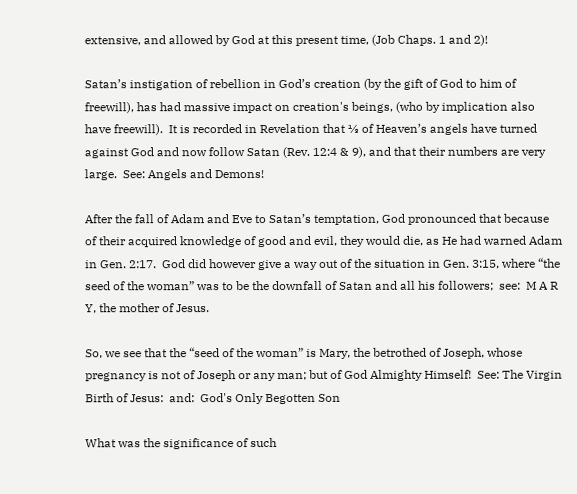extensive, and allowed by God at this present time, (Job Chaps. 1 and 2)!

Satan’s instigation of rebellion in God’s creation (by the gift of God to him of freewill), has had massive impact on creation's beings, (who by implication also have freewill).  It is recorded in Revelation that ⅓ of Heaven’s angels have turned against God and now follow Satan (Rev. 12:4 & 9), and that their numbers are very large.  See: Angels and Demons!

After the fall of Adam and Eve to Satan’s temptation, God pronounced that because of their acquired knowledge of good and evil, they would die, as He had warned Adam in Gen. 2:17.  God did however give a way out of the situation in Gen. 3:15, where “the seed of the woman” was to be the downfall of Satan and all his followers;  see:  M A R Y, the mother of Jesus.

So, we see that the “seed of the woman” is Mary, the betrothed of Joseph, whose pregnancy is not of Joseph or any man; but of God Almighty Himself!  See: The Virgin Birth of Jesus:  and:  God's Only Begotten Son

What was the significance of such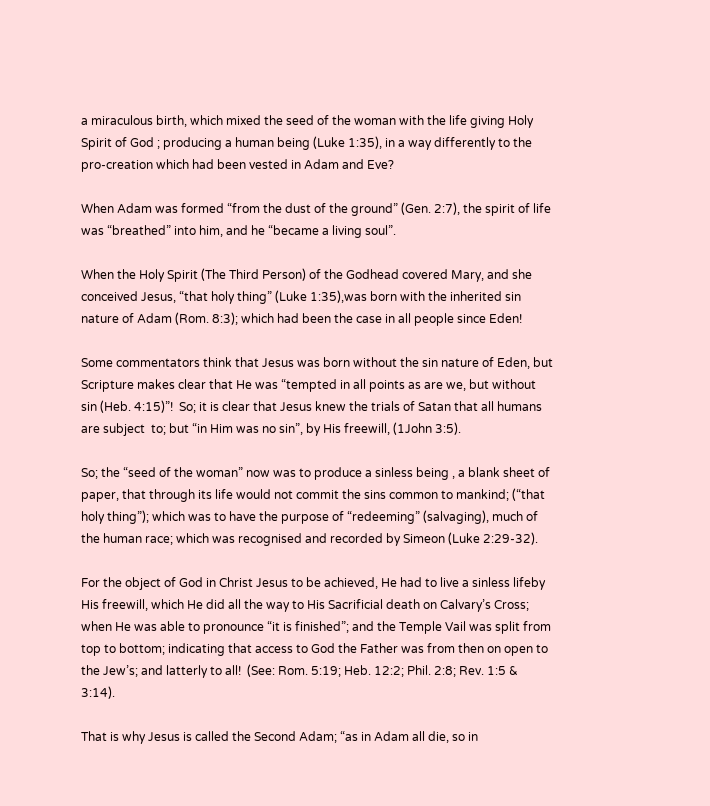a miraculous birth, which mixed the seed of the woman with the life giving Holy Spirit of God ; producing a human being (Luke 1:35), in a way differently to the pro-creation which had been vested in Adam and Eve?

When Adam was formed “from the dust of the ground” (Gen. 2:7), the spirit of life was “breathed” into him, and he “became a living soul”.

When the Holy Spirit (The Third Person) of the Godhead covered Mary, and she conceived Jesus, “that holy thing” (Luke 1:35),was born with the inherited sin nature of Adam (Rom. 8:3); which had been the case in all people since Eden!

Some commentators think that Jesus was born without the sin nature of Eden, but Scripture makes clear that He was “tempted in all points as are we, but without  sin (Heb. 4:15)”!  So; it is clear that Jesus knew the trials of Satan that all humans are subject  to; but “in Him was no sin”, by His freewill, (1John 3:5).

So; the “seed of the woman” now was to produce a sinless being , a blank sheet of paper, that through its life would not commit the sins common to mankind; (“that holy thing”); which was to have the purpose of “redeeming” (salvaging), much of the human race; which was recognised and recorded by Simeon (Luke 2:29-32).

For the object of God in Christ Jesus to be achieved, He had to live a sinless lifeby His freewill, which He did all the way to His Sacrificial death on Calvary’s Cross; when He was able to pronounce “it is finished”; and the Temple Vail was split from top to bottom; indicating that access to God the Father was from then on open to the Jew’s; and latterly to all!  (See: Rom. 5:19; Heb. 12:2; Phil. 2:8; Rev. 1:5 & 3:14).

That is why Jesus is called the Second Adam; “as in Adam all die, so in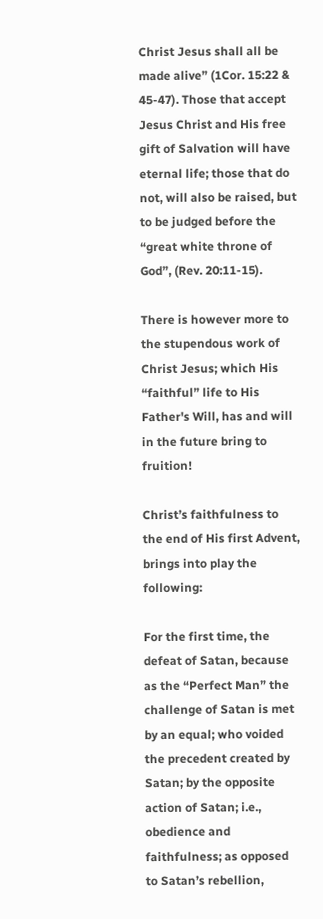Christ Jesus shall all be made alive” (1Cor. 15:22 & 45-47). Those that accept Jesus Christ and His free gift of Salvation will have eternal life; those that do not, will also be raised, but to be judged before the “great white throne of God”, (Rev. 20:11-15).

There is however more to the stupendous work of Christ Jesus; which His “faithful” life to His Father's Will, has and will in the future bring to fruition!

Christ’s faithfulness to the end of His first Advent, brings into play the following:

For the first time, the defeat of Satan, because as the “Perfect Man” the challenge of Satan is met by an equal; who voided the precedent created by Satan; by the opposite action of Satan; i.e., obedience and faithfulness; as opposed  to Satan’s rebellion,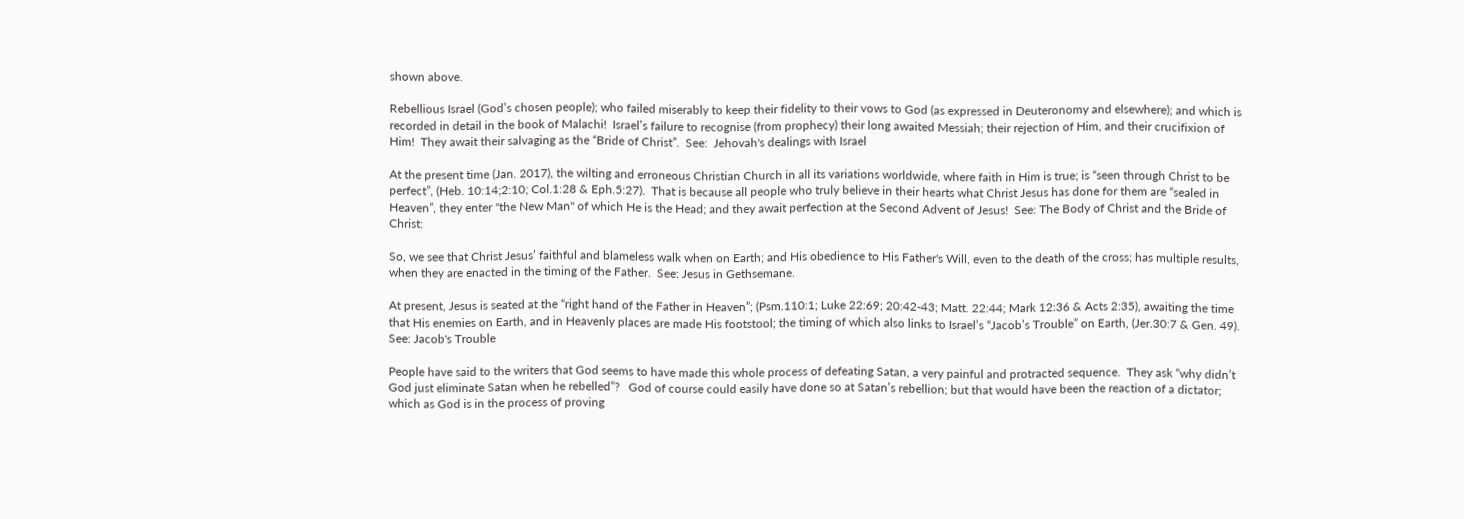shown above.

Rebellious Israel (God’s chosen people); who failed miserably to keep their fidelity to their vows to God (as expressed in Deuteronomy and elsewhere); and which is recorded in detail in the book of Malachi!  Israel’s failure to recognise (from prophecy) their long awaited Messiah; their rejection of Him, and their crucifixion of Him!  They await their salvaging as the “Bride of Christ”.  See:  Jehovah's dealings with Israel

At the present time (Jan. 2017), the wilting and erroneous Christian Church in all its variations worldwide, where faith in Him is true; is “seen through Christ to be perfect”, (Heb. 10:14;2:10; Col.1:28 & Eph.5:27).  That is because all people who truly believe in their hearts what Christ Jesus has done for them are “sealed in Heaven”, they enter "the New Man" of which He is the Head; and they await perfection at the Second Advent of Jesus!  See: The Body of Christ and the Bride of Christ:

So, we see that Christ Jesus’ faithful and blameless walk when on Earth; and His obedience to His Father's Will, even to the death of the cross; has multiple results, when they are enacted in the timing of the Father.  See: Jesus in Gethsemane.

At present, Jesus is seated at the “right hand of the Father in Heaven”; (Psm.110:1; Luke 22:69; 20:42-43; Matt. 22:44; Mark 12:36 & Acts 2:35), awaiting the time that His enemies on Earth, and in Heavenly places are made His footstool; the timing of which also links to Israel’s “Jacob’s Trouble” on Earth, (Jer.30:7 & Gen. 49).  See: Jacob's Trouble

People have said to the writers that God seems to have made this whole process of defeating Satan, a very painful and protracted sequence.  They ask “why didn’t God just eliminate Satan when he rebelled”?   God of course could easily have done so at Satan’s rebellion; but that would have been the reaction of a dictator; which as God is in the process of proving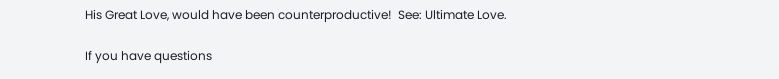His Great Love, would have been counterproductive!  See: Ultimate Love.

If you have questions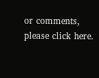or comments, please click here.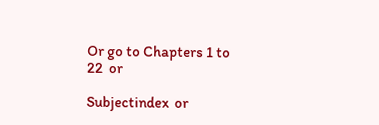Or go to Chapters 1 to 22  or

Subjectindex  or